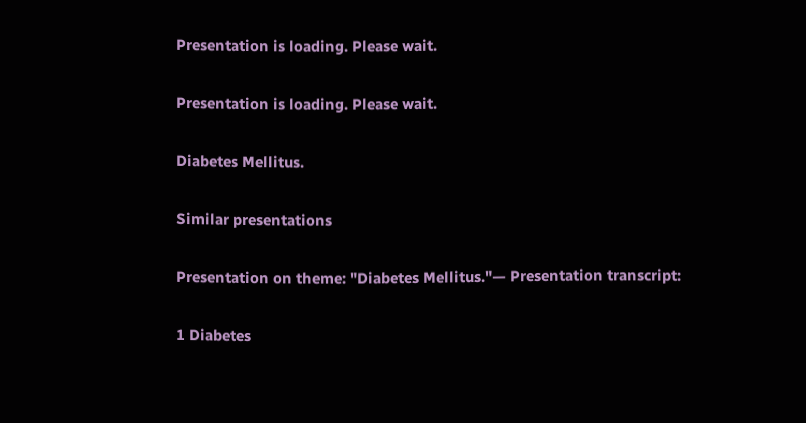Presentation is loading. Please wait.

Presentation is loading. Please wait.

Diabetes Mellitus.

Similar presentations

Presentation on theme: "Diabetes Mellitus."— Presentation transcript:

1 Diabetes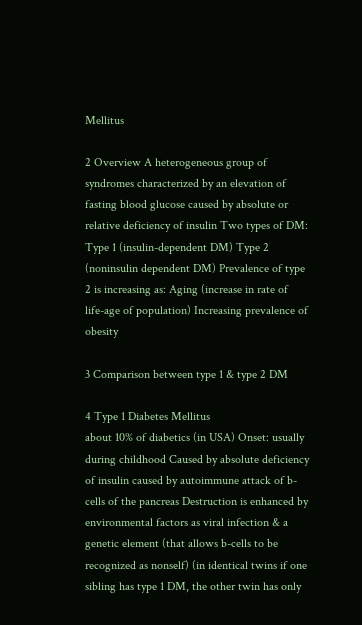Mellitus

2 Overview A heterogeneous group of syndromes characterized by an elevation of fasting blood glucose caused by absolute or relative deficiency of insulin Two types of DM: Type 1 (insulin-dependent DM) Type 2 (noninsulin dependent DM) Prevalence of type 2 is increasing as: Aging (increase in rate of life-age of population) Increasing prevalence of obesity

3 Comparison between type 1 & type 2 DM

4 Type 1 Diabetes Mellitus
about 10% of diabetics (in USA) Onset: usually during childhood Caused by absolute deficiency of insulin caused by autoimmune attack of b-cells of the pancreas Destruction is enhanced by environmental factors as viral infection & a genetic element (that allows b-cells to be recognized as nonself) (in identical twins if one sibling has type 1 DM, the other twin has only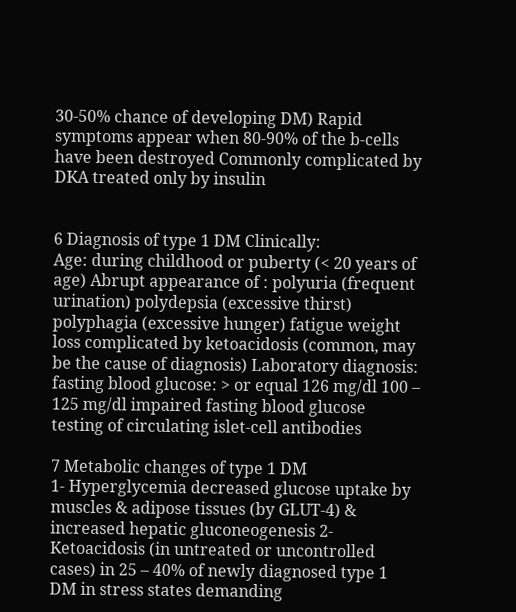30-50% chance of developing DM) Rapid symptoms appear when 80-90% of the b-cells have been destroyed Commonly complicated by DKA treated only by insulin


6 Diagnosis of type 1 DM Clinically:
Age: during childhood or puberty (< 20 years of age) Abrupt appearance of : polyuria (frequent urination) polydepsia (excessive thirst) polyphagia (excessive hunger) fatigue weight loss complicated by ketoacidosis (common, may be the cause of diagnosis) Laboratory diagnosis: fasting blood glucose: > or equal 126 mg/dl 100 – 125 mg/dl impaired fasting blood glucose testing of circulating islet-cell antibodies

7 Metabolic changes of type 1 DM
1- Hyperglycemia decreased glucose uptake by muscles & adipose tissues (by GLUT-4) & increased hepatic gluconeogenesis 2- Ketoacidosis (in untreated or uncontrolled cases) in 25 – 40% of newly diagnosed type 1 DM in stress states demanding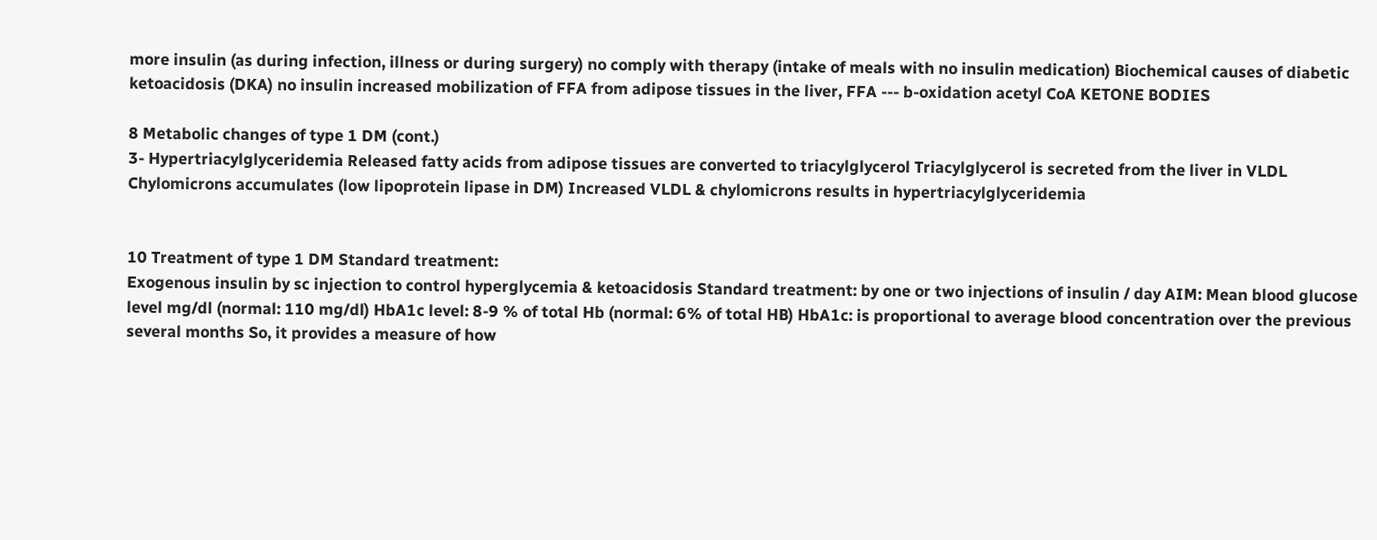more insulin (as during infection, illness or during surgery) no comply with therapy (intake of meals with no insulin medication) Biochemical causes of diabetic ketoacidosis (DKA) no insulin increased mobilization of FFA from adipose tissues in the liver, FFA --- b-oxidation acetyl CoA KETONE BODIES

8 Metabolic changes of type 1 DM (cont.)
3- Hypertriacylglyceridemia Released fatty acids from adipose tissues are converted to triacylglycerol Triacylglycerol is secreted from the liver in VLDL Chylomicrons accumulates (low lipoprotein lipase in DM) Increased VLDL & chylomicrons results in hypertriacylglyceridemia


10 Treatment of type 1 DM Standard treatment:
Exogenous insulin by sc injection to control hyperglycemia & ketoacidosis Standard treatment: by one or two injections of insulin / day AIM: Mean blood glucose level mg/dl (normal: 110 mg/dl) HbA1c level: 8-9 % of total Hb (normal: 6% of total HB) HbA1c: is proportional to average blood concentration over the previous several months So, it provides a measure of how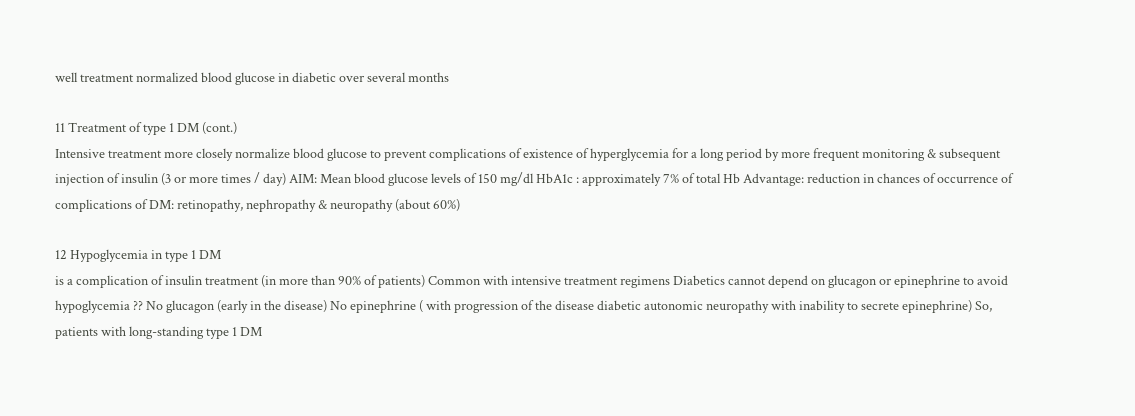well treatment normalized blood glucose in diabetic over several months

11 Treatment of type 1 DM (cont.)
Intensive treatment more closely normalize blood glucose to prevent complications of existence of hyperglycemia for a long period by more frequent monitoring & subsequent injection of insulin (3 or more times / day) AIM: Mean blood glucose levels of 150 mg/dl HbA1c : approximately 7% of total Hb Advantage: reduction in chances of occurrence of complications of DM: retinopathy, nephropathy & neuropathy (about 60%)

12 Hypoglycemia in type 1 DM
is a complication of insulin treatment (in more than 90% of patients) Common with intensive treatment regimens Diabetics cannot depend on glucagon or epinephrine to avoid hypoglycemia ?? No glucagon (early in the disease) No epinephrine ( with progression of the disease diabetic autonomic neuropathy with inability to secrete epinephrine) So, patients with long-standing type 1 DM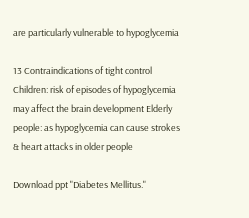are particularly vulnerable to hypoglycemia

13 Contraindications of tight control
Children: risk of episodes of hypoglycemia may affect the brain development Elderly people: as hypoglycemia can cause strokes & heart attacks in older people

Download ppt "Diabetes Mellitus."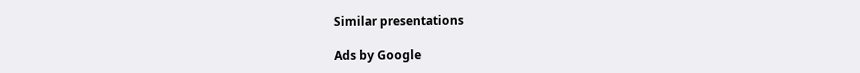Similar presentations

Ads by Google